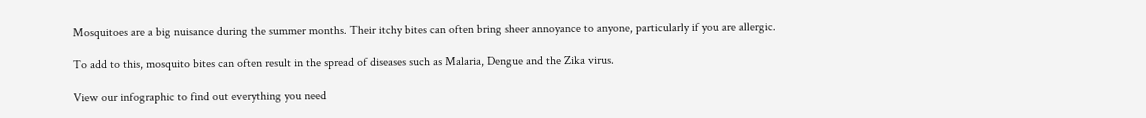Mosquitoes are a big nuisance during the summer months. Their itchy bites can often bring sheer annoyance to anyone, particularly if you are allergic.

To add to this, mosquito bites can often result in the spread of diseases such as Malaria, Dengue and the Zika virus.

View our infographic to find out everything you need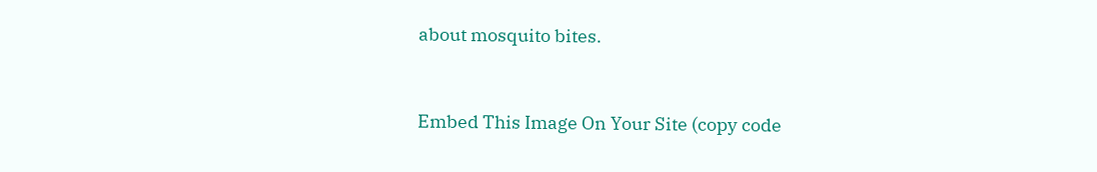about mosquito bites.


Embed This Image On Your Site (copy code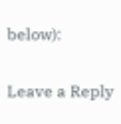below):

Leave a Reply